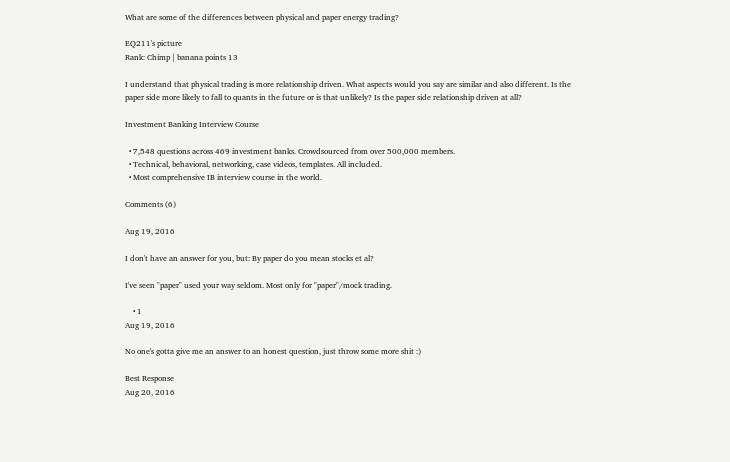What are some of the differences between physical and paper energy trading?

EQ211's picture
Rank: Chimp | banana points 13

I understand that physical trading is more relationship driven. What aspects would you say are similar and also different. Is the paper side more likely to fall to quants in the future or is that unlikely? Is the paper side relationship driven at all?

Investment Banking Interview Course

  • 7,548 questions across 469 investment banks. Crowdsourced from over 500,000 members.
  • Technical, behavioral, networking, case videos, templates. All included.
  • Most comprehensive IB interview course in the world.

Comments (6)

Aug 19, 2016

I don't have an answer for you, but: By paper do you mean stocks et al?

I've seen "paper" used your way seldom. Most only for "paper"/mock trading.

    • 1
Aug 19, 2016

No one's gotta give me an answer to an honest question, just throw some more shit :)

Best Response
Aug 20, 2016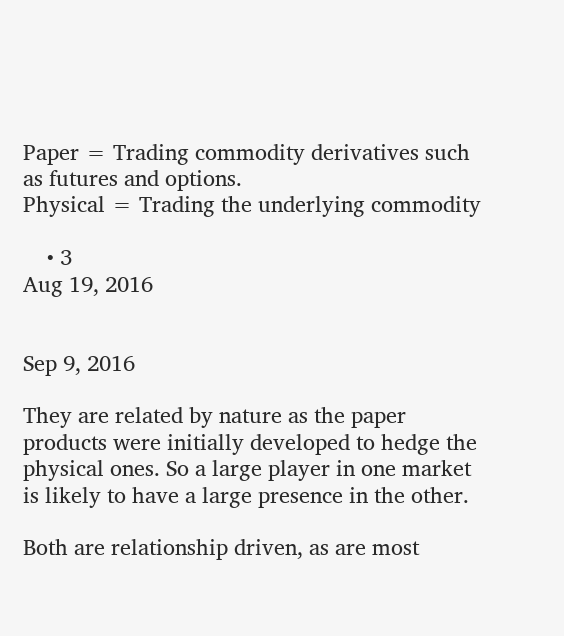Paper = Trading commodity derivatives such as futures and options.
Physical = Trading the underlying commodity

    • 3
Aug 19, 2016


Sep 9, 2016

They are related by nature as the paper products were initially developed to hedge the physical ones. So a large player in one market is likely to have a large presence in the other.

Both are relationship driven, as are most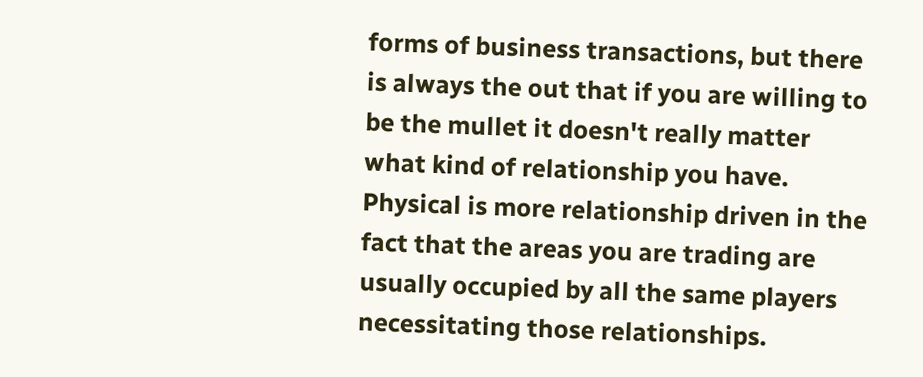forms of business transactions, but there is always the out that if you are willing to be the mullet it doesn't really matter what kind of relationship you have. Physical is more relationship driven in the fact that the areas you are trading are usually occupied by all the same players necessitating those relationships.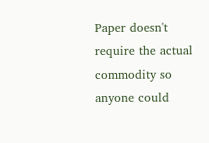Paper doesn't require the actual commodity so anyone could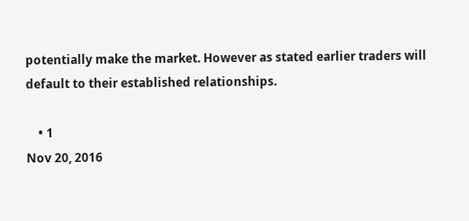potentially make the market. However as stated earlier traders will default to their established relationships.

    • 1
Nov 20, 2016